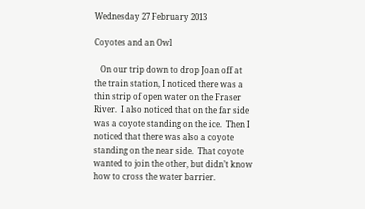Wednesday 27 February 2013

Coyotes and an Owl

   On our trip down to drop Joan off at the train station, I noticed there was a thin strip of open water on the Fraser River.  I also noticed that on the far side was a coyote standing on the ice.  Then I noticed that there was also a coyote standing on the near side.  That coyote wanted to join the other, but didn’t know how to cross the water barrier.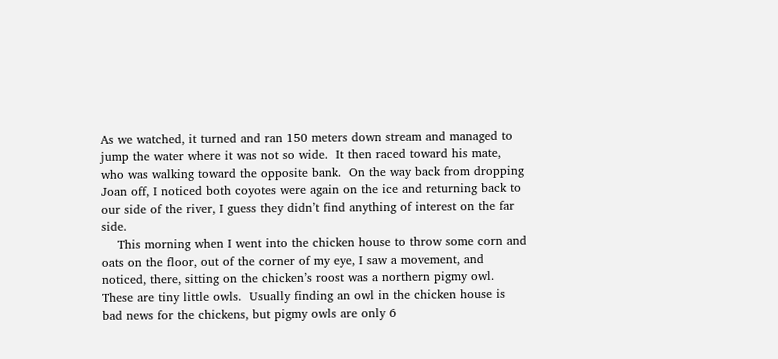As we watched, it turned and ran 150 meters down stream and managed to jump the water where it was not so wide.  It then raced toward his mate, who was walking toward the opposite bank.  On the way back from dropping Joan off, I noticed both coyotes were again on the ice and returning back to our side of the river, I guess they didn’t find anything of interest on the far side.
    This morning when I went into the chicken house to throw some corn and oats on the floor, out of the corner of my eye, I saw a movement, and noticed, there, sitting on the chicken’s roost was a northern pigmy owl.  These are tiny little owls.  Usually finding an owl in the chicken house is bad news for the chickens, but pigmy owls are only 6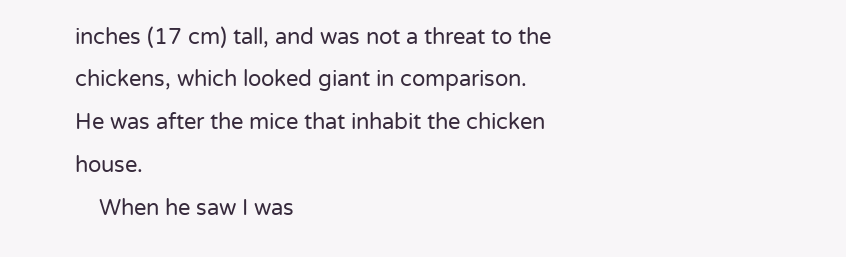inches (17 cm) tall, and was not a threat to the chickens, which looked giant in comparison.  He was after the mice that inhabit the chicken house.
    When he saw I was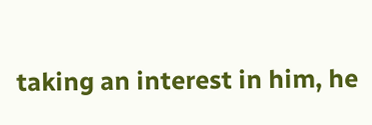taking an interest in him, he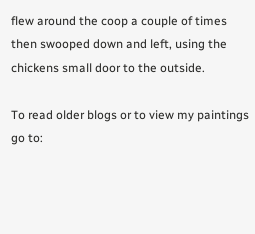flew around the coop a couple of times then swooped down and left, using the chickens small door to the outside.

To read older blogs or to view my paintings go to: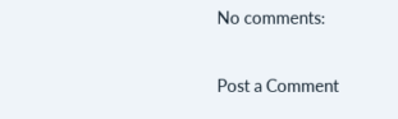No comments:

Post a Comment